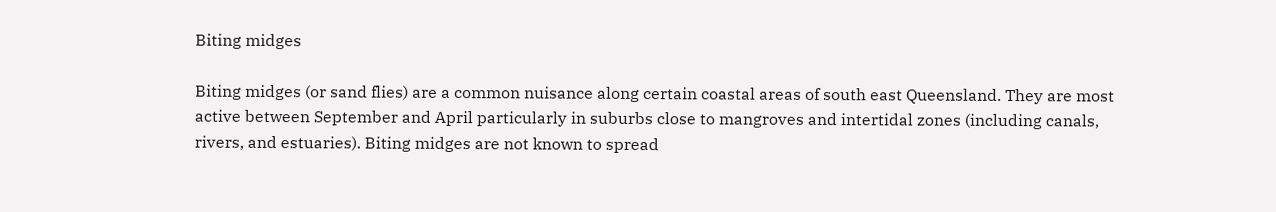Biting midges

Biting midges (or sand flies) are a common nuisance along certain coastal areas of south east Queensland. They are most active between September and April particularly in suburbs close to mangroves and intertidal zones (including canals, rivers, and estuaries). Biting midges are not known to spread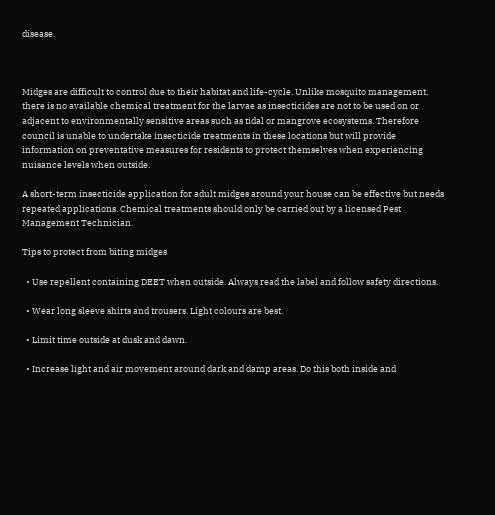disease.



Midges are difficult to control due to their habitat and life-cycle. Unlike mosquito management, there is no available chemical treatment for the larvae as insecticides are not to be used on or adjacent to environmentally sensitive areas such as tidal or mangrove ecosystems. Therefore council is unable to undertake insecticide treatments in these locations but will provide information on preventative measures for residents to protect themselves when experiencing nuisance levels when outside.

A short-term insecticide application for adult midges around your house can be effective but needs repeated applications. Chemical treatments should only be carried out by a licensed Pest Management Technician.

Tips to protect from biting midges

  • Use repellent containing DEET when outside. Always read the label and follow safety directions.

  • Wear long sleeve shirts and trousers. Light colours are best.

  • Limit time outside at dusk and dawn.

  • Increase light and air movement around dark and damp areas. Do this both inside and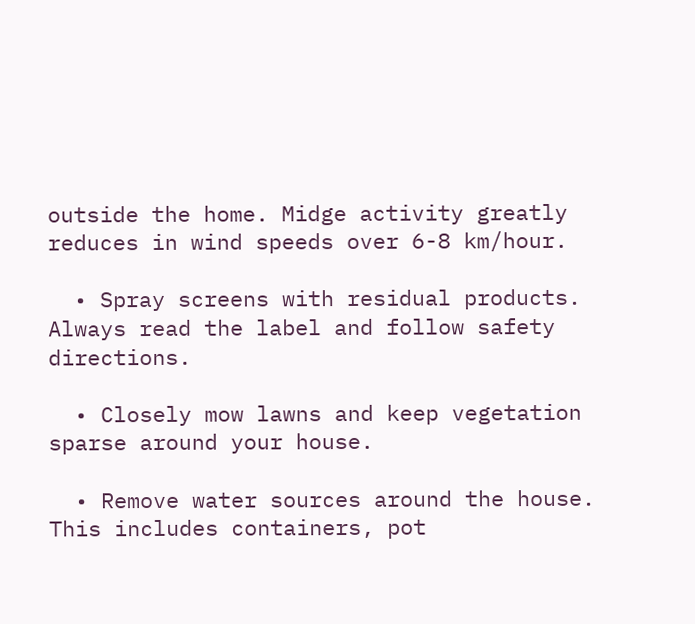outside the home. Midge activity greatly reduces in wind speeds over 6-8 km/hour.

  • Spray screens with residual products. Always read the label and follow safety directions.

  • Closely mow lawns and keep vegetation sparse around your house.

  • Remove water sources around the house. This includes containers, pot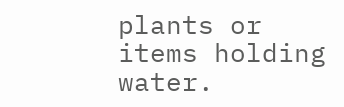plants or items holding water.